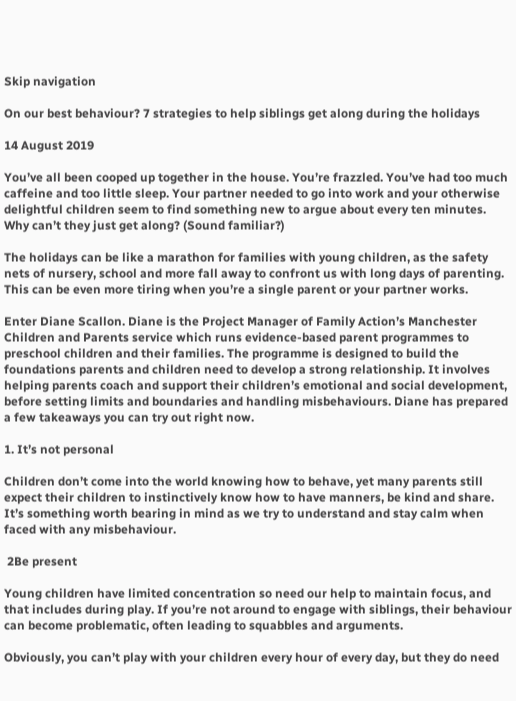Skip navigation

On our best behaviour? 7 strategies to help siblings get along during the holidays

14 August 2019

You’ve all been cooped up together in the house. You’re frazzled. You’ve had too much caffeine and too little sleep. Your partner needed to go into work and your otherwise delightful children seem to find something new to argue about every ten minutes. Why can’t they just get along? (Sound familiar?)

The holidays can be like a marathon for families with young children, as the safety nets of nursery, school and more fall away to confront us with long days of parenting. This can be even more tiring when you’re a single parent or your partner works.

Enter Diane Scallon. Diane is the Project Manager of Family Action’s Manchester Children and Parents service which runs evidence-based parent programmes to preschool children and their families. The programme is designed to build the foundations parents and children need to develop a strong relationship. It involves helping parents coach and support their children’s emotional and social development, before setting limits and boundaries and handling misbehaviours. Diane has prepared a few takeaways you can try out right now.

1. It’s not personal

Children don’t come into the world knowing how to behave, yet many parents still expect their children to instinctively know how to have manners, be kind and share. It’s something worth bearing in mind as we try to understand and stay calm when faced with any misbehaviour.

 2Be present

Young children have limited concentration so need our help to maintain focus, and that includes during play. If you’re not around to engage with siblings, their behaviour can become problematic, often leading to squabbles and arguments.

Obviously, you can’t play with your children every hour of every day, but they do need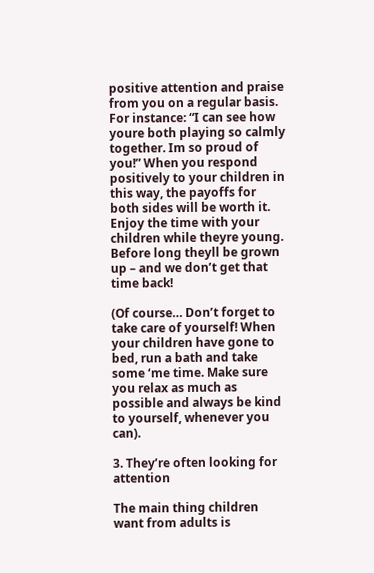positive attention and praise from you on a regular basis. For instance: “I can see how youre both playing so calmly together. Im so proud of you!” When you respond positively to your children in this way, the payoffs for both sides will be worth it. Enjoy the time with your children while theyre young. Before long theyll be grown up – and we don’t get that time back!

(Of course… Don’t forget to take care of yourself! When your children have gone to bed, run a bath and take some ‘me time. Make sure you relax as much as possible and always be kind to yourself, whenever you can).

3. They’re often looking for attention

The main thing children want from adults is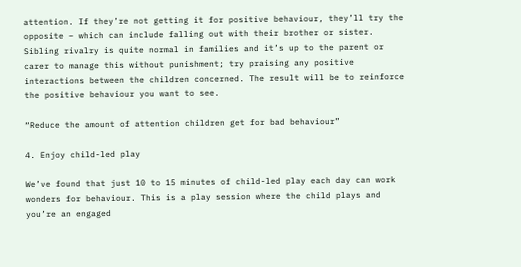attention. If they’re not getting it for positive behaviour, they’ll try the opposite – which can include falling out with their brother or sister. Sibling rivalry is quite normal in families and it’s up to the parent or carer to manage this without punishment; try praising any positive interactions between the children concerned. The result will be to reinforce the positive behaviour you want to see.

“Reduce the amount of attention children get for bad behaviour”

4. Enjoy child-led play

We’ve found that just 10 to 15 minutes of child-led play each day can work wonders for behaviour. This is a play session where the child plays and you’re an engaged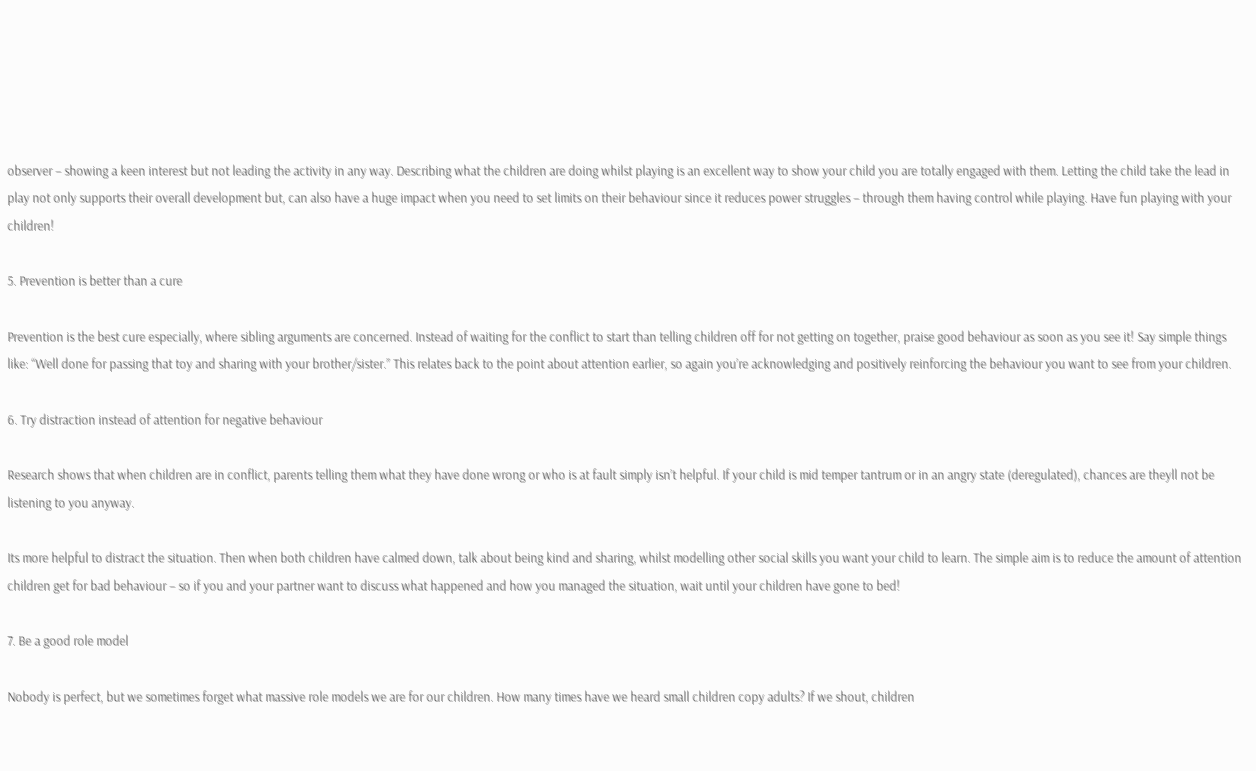observer – showing a keen interest but not leading the activity in any way. Describing what the children are doing whilst playing is an excellent way to show your child you are totally engaged with them. Letting the child take the lead in play not only supports their overall development but, can also have a huge impact when you need to set limits on their behaviour since it reduces power struggles – through them having control while playing. Have fun playing with your children!

5. Prevention is better than a cure

Prevention is the best cure especially, where sibling arguments are concerned. Instead of waiting for the conflict to start than telling children off for not getting on together, praise good behaviour as soon as you see it! Say simple things like: “Well done for passing that toy and sharing with your brother/sister.” This relates back to the point about attention earlier, so again you’re acknowledging and positively reinforcing the behaviour you want to see from your children.

6. Try distraction instead of attention for negative behaviour

Research shows that when children are in conflict, parents telling them what they have done wrong or who is at fault simply isn’t helpful. If your child is mid temper tantrum or in an angry state (deregulated), chances are theyll not be listening to you anyway.

Its more helpful to distract the situation. Then when both children have calmed down, talk about being kind and sharing, whilst modelling other social skills you want your child to learn. The simple aim is to reduce the amount of attention children get for bad behaviour – so if you and your partner want to discuss what happened and how you managed the situation, wait until your children have gone to bed!

7. Be a good role model

Nobody is perfect, but we sometimes forget what massive role models we are for our children. How many times have we heard small children copy adults? If we shout, children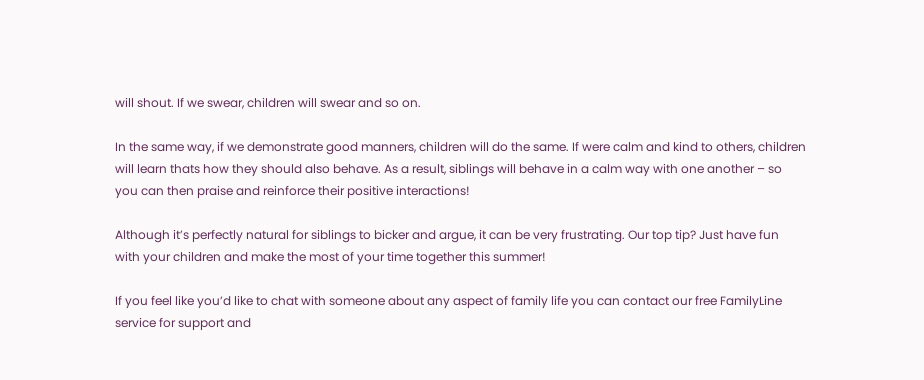will shout. If we swear, children will swear and so on.

In the same way, if we demonstrate good manners, children will do the same. If were calm and kind to others, children will learn thats how they should also behave. As a result, siblings will behave in a calm way with one another – so you can then praise and reinforce their positive interactions!

Although it’s perfectly natural for siblings to bicker and argue, it can be very frustrating. Our top tip? Just have fun with your children and make the most of your time together this summer!

If you feel like you’d like to chat with someone about any aspect of family life you can contact our free FamilyLine service for support and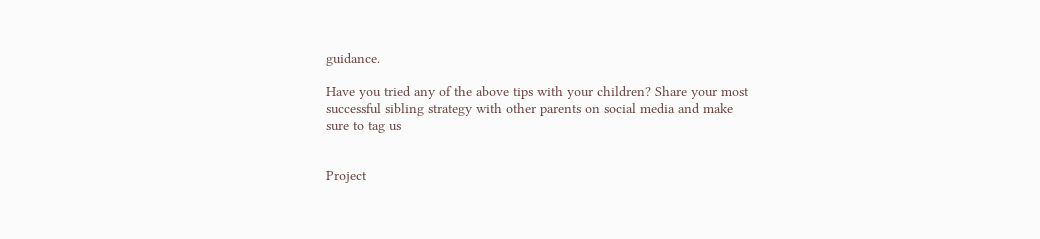guidance.

Have you tried any of the above tips with your children? Share your most successful sibling strategy with other parents on social media and make sure to tag us


Project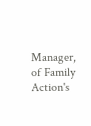Manager, of Family Action's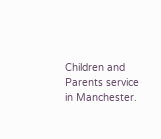Children and Parents service in Manchester.